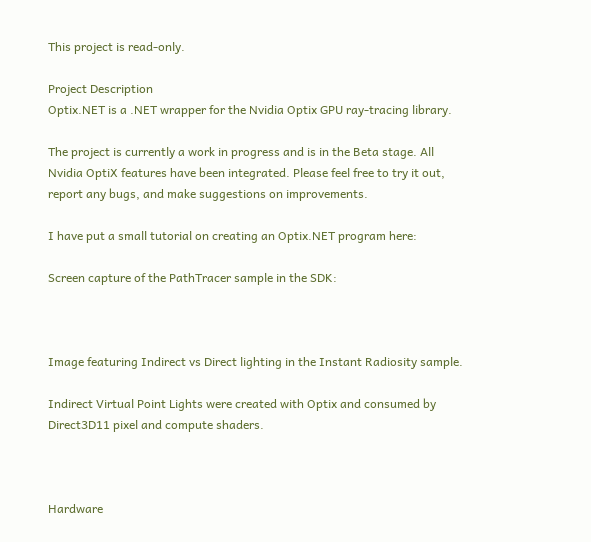This project is read-only.

Project Description
Optix.NET is a .NET wrapper for the Nvidia Optix GPU ray-tracing library.

The project is currently a work in progress and is in the Beta stage. All Nvidia OptiX features have been integrated. Please feel free to try it out, report any bugs, and make suggestions on improvements.

I have put a small tutorial on creating an Optix.NET program here:

Screen capture of the PathTracer sample in the SDK:



Image featuring Indirect vs Direct lighting in the Instant Radiosity sample.

Indirect Virtual Point Lights were created with Optix and consumed by Direct3D11 pixel and compute shaders.



Hardware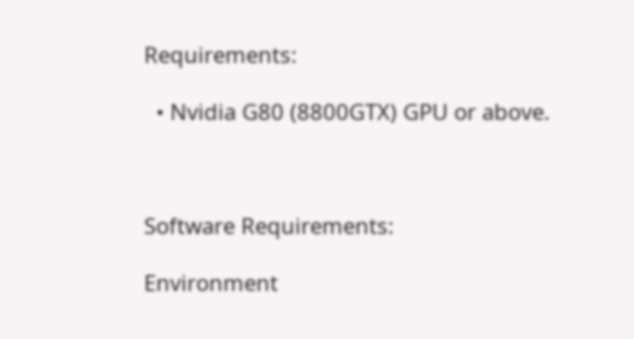Requirements:

  • Nvidia G80 (8800GTX) GPU or above.



Software Requirements:

Environment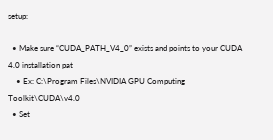setup:

  • Make sure “CUDA_PATH_V4_0” exists and points to your CUDA 4.0 installation pat
    • Ex: C:\Program Files\NVIDIA GPU Computing Toolkit\CUDA\v4.0
  • Set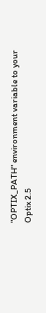"OPTIX_PATH" environment variable to your Optix 2.5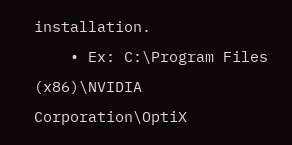installation.
    • Ex: C:\Program Files (x86)\NVIDIA Corporation\OptiX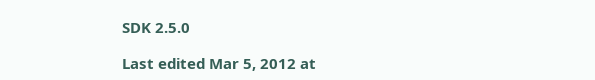SDK 2.5.0

Last edited Mar 5, 2012 at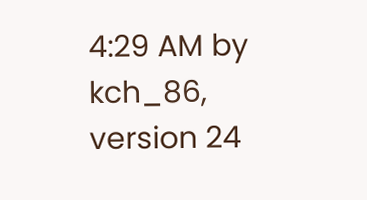4:29 AM by kch_86, version 24